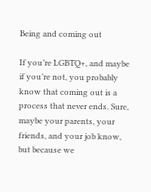Being and coming out

If you’re LGBTQ+, and maybe if you’re not, you probably know that coming out is a process that never ends. Sure, maybe your parents, your friends, and your job know, but because we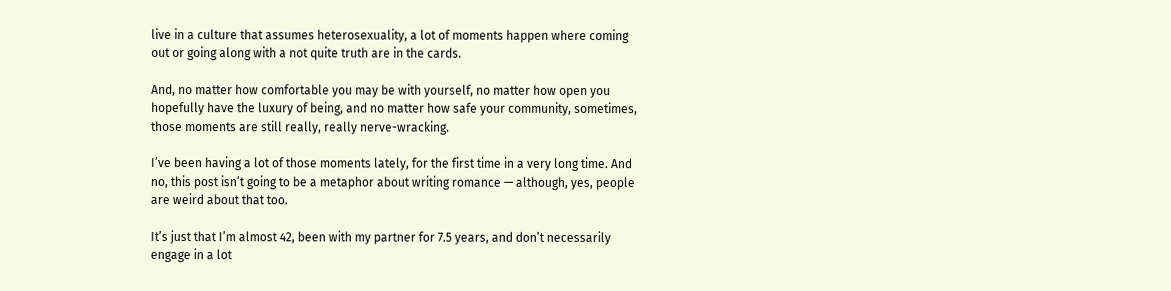live in a culture that assumes heterosexuality, a lot of moments happen where coming out or going along with a not quite truth are in the cards.

And, no matter how comfortable you may be with yourself, no matter how open you hopefully have the luxury of being, and no matter how safe your community, sometimes, those moments are still really, really nerve-wracking.

I’ve been having a lot of those moments lately, for the first time in a very long time. And no, this post isn’t going to be a metaphor about writing romance — although, yes, people are weird about that too.

It’s just that I’m almost 42, been with my partner for 7.5 years, and don’t necessarily engage in a lot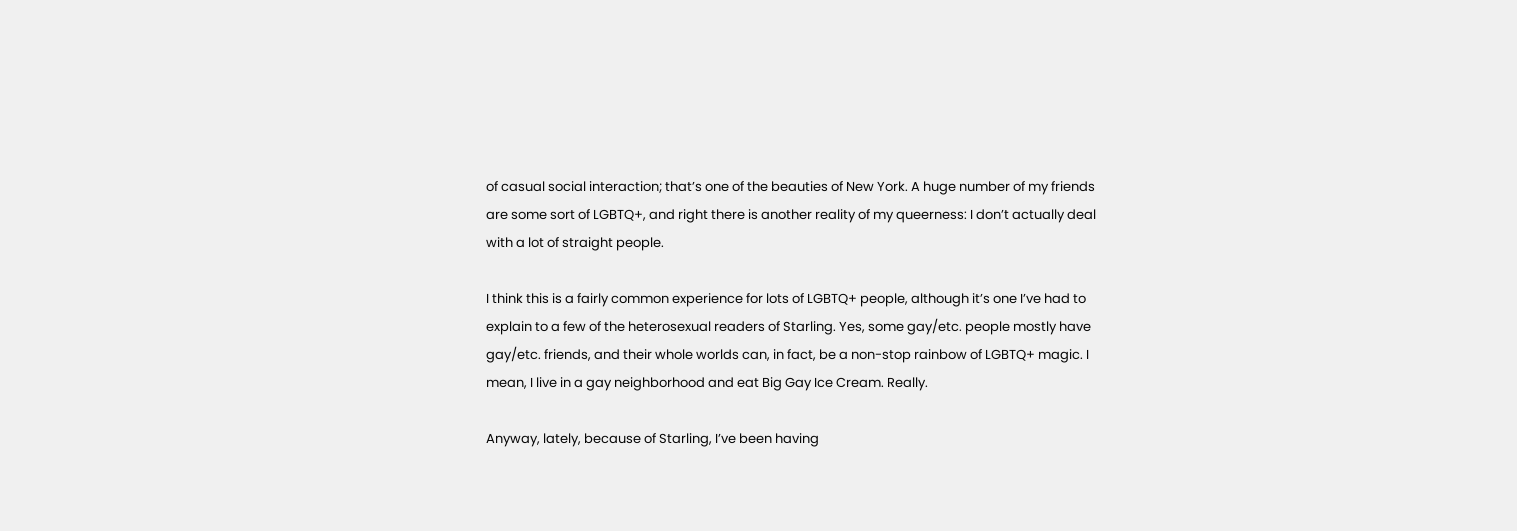of casual social interaction; that’s one of the beauties of New York. A huge number of my friends are some sort of LGBTQ+, and right there is another reality of my queerness: I don’t actually deal with a lot of straight people.

I think this is a fairly common experience for lots of LGBTQ+ people, although it’s one I’ve had to explain to a few of the heterosexual readers of Starling. Yes, some gay/etc. people mostly have gay/etc. friends, and their whole worlds can, in fact, be a non-stop rainbow of LGBTQ+ magic. I mean, I live in a gay neighborhood and eat Big Gay Ice Cream. Really.

Anyway, lately, because of Starling, I’ve been having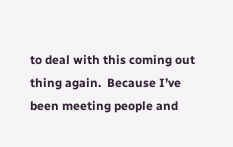to deal with this coming out thing again.  Because I’ve been meeting people and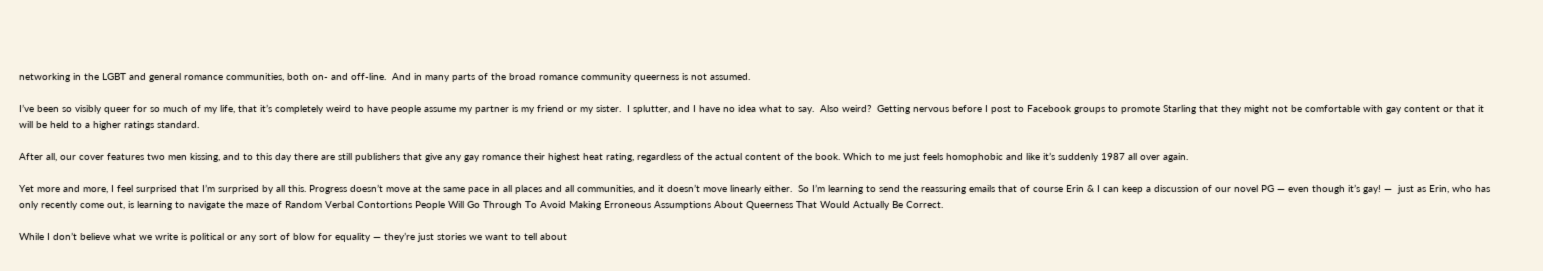networking in the LGBT and general romance communities, both on- and off-line.  And in many parts of the broad romance community queerness is not assumed.

I’ve been so visibly queer for so much of my life, that it’s completely weird to have people assume my partner is my friend or my sister.  I splutter, and I have no idea what to say.  Also weird?  Getting nervous before I post to Facebook groups to promote Starling that they might not be comfortable with gay content or that it will be held to a higher ratings standard.

After all, our cover features two men kissing, and to this day there are still publishers that give any gay romance their highest heat rating, regardless of the actual content of the book. Which to me just feels homophobic and like it’s suddenly 1987 all over again.

Yet more and more, I feel surprised that I’m surprised by all this. Progress doesn’t move at the same pace in all places and all communities, and it doesn’t move linearly either.  So I’m learning to send the reassuring emails that of course Erin & I can keep a discussion of our novel PG — even though it’s gay! —  just as Erin, who has only recently come out, is learning to navigate the maze of Random Verbal Contortions People Will Go Through To Avoid Making Erroneous Assumptions About Queerness That Would Actually Be Correct.

While I don’t believe what we write is political or any sort of blow for equality — they’re just stories we want to tell about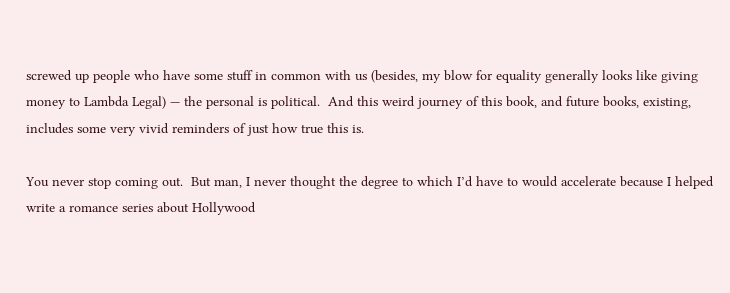screwed up people who have some stuff in common with us (besides, my blow for equality generally looks like giving money to Lambda Legal) — the personal is political.  And this weird journey of this book, and future books, existing, includes some very vivid reminders of just how true this is.

You never stop coming out.  But man, I never thought the degree to which I’d have to would accelerate because I helped write a romance series about Hollywood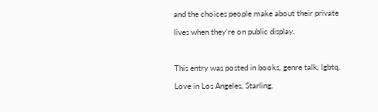and the choices people make about their private lives when they’re on public display.

This entry was posted in books, genre talk, lgbtq, Love in Los Angeles, Starling,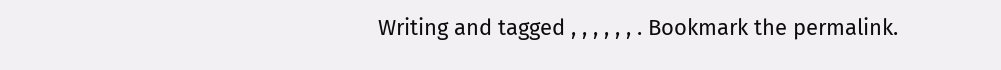Writing and tagged , , , , , , . Bookmark the permalink.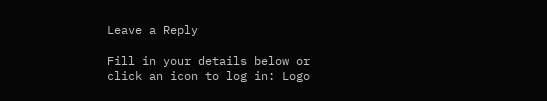Leave a Reply

Fill in your details below or click an icon to log in: Logo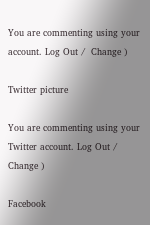You are commenting using your account. Log Out /  Change )

Twitter picture

You are commenting using your Twitter account. Log Out /  Change )

Facebook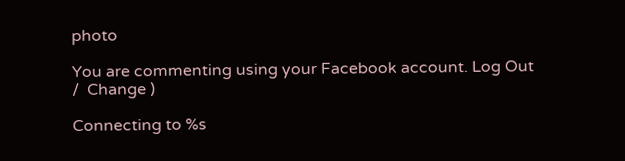photo

You are commenting using your Facebook account. Log Out /  Change )

Connecting to %s